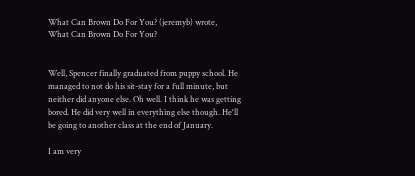What Can Brown Do For You? (jeremyb) wrote,
What Can Brown Do For You?


Well, Spencer finally graduated from puppy school. He managed to not do his sit-stay for a full minute, but neither did anyone else. Oh well. I think he was getting bored. He did very well in everything else though. He'll be going to another class at the end of January.

I am very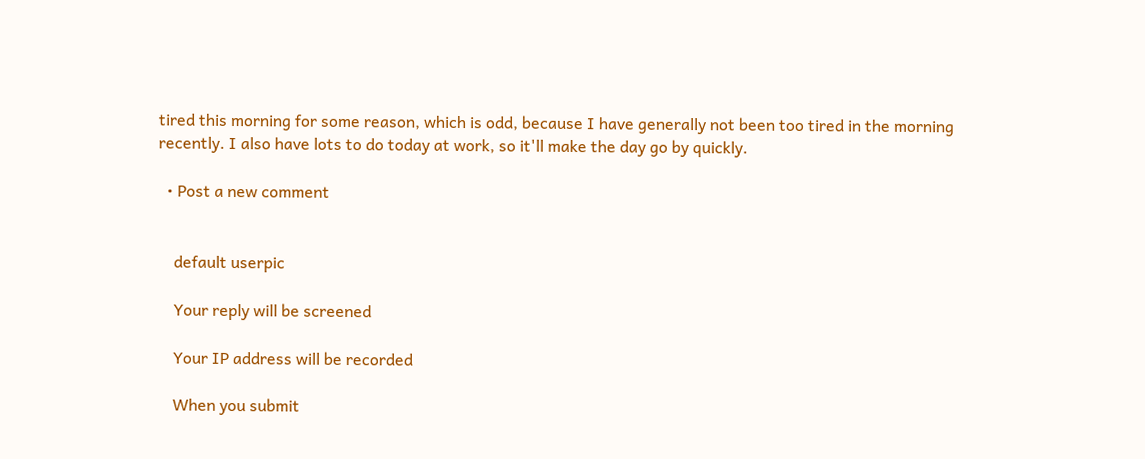tired this morning for some reason, which is odd, because I have generally not been too tired in the morning recently. I also have lots to do today at work, so it'll make the day go by quickly.

  • Post a new comment


    default userpic

    Your reply will be screened

    Your IP address will be recorded

    When you submit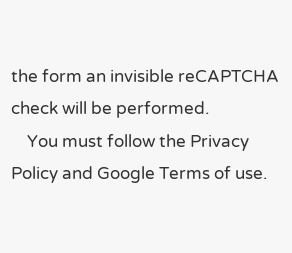the form an invisible reCAPTCHA check will be performed.
    You must follow the Privacy Policy and Google Terms of use.